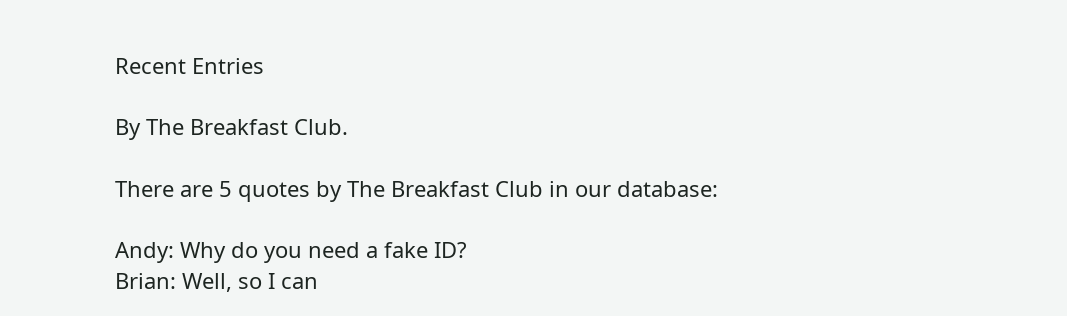Recent Entries

By The Breakfast Club.

There are 5 quotes by The Breakfast Club in our database:

Andy: Why do you need a fake ID?
Brian: Well, so I can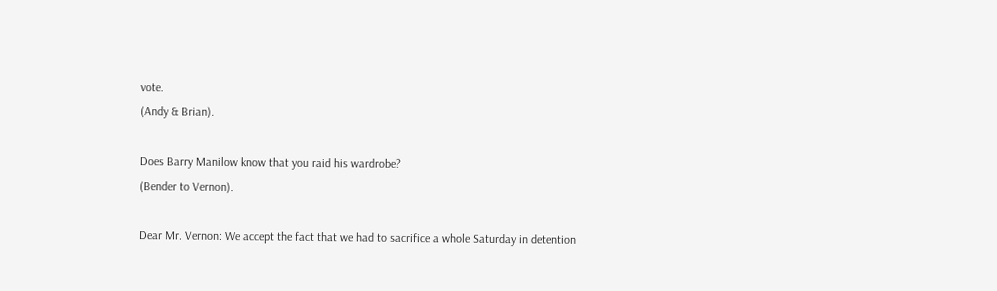vote.
(Andy & Brian).

Does Barry Manilow know that you raid his wardrobe?
(Bender to Vernon).

Dear Mr. Vernon: We accept the fact that we had to sacrifice a whole Saturday in detention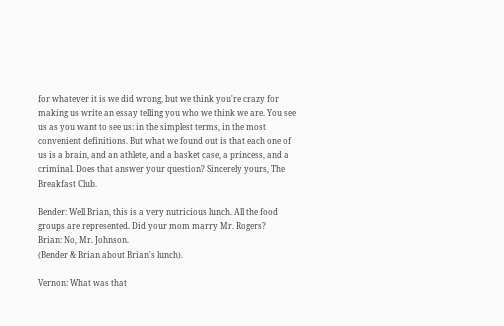for whatever it is we did wrong, but we think you're crazy for making us write an essay telling you who we think we are. You see us as you want to see us: in the simplest terms, in the most convenient definitions. But what we found out is that each one of us is a brain, and an athlete, and a basket case, a princess, and a criminal. Does that answer your question? Sincerely yours, The Breakfast Club.

Bender: Well Brian, this is a very nutricious lunch. All the food groups are represented. Did your mom marry Mr. Rogers?
Brian: No, Mr. Johnson.
(Bender & Brian about Brian's lunch).

Vernon: What was that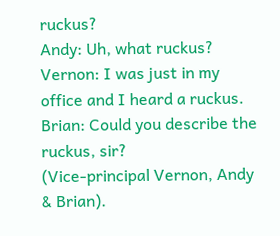ruckus?
Andy: Uh, what ruckus?
Vernon: I was just in my office and I heard a ruckus.
Brian: Could you describe the ruckus, sir?
(Vice-principal Vernon, Andy & Brian).